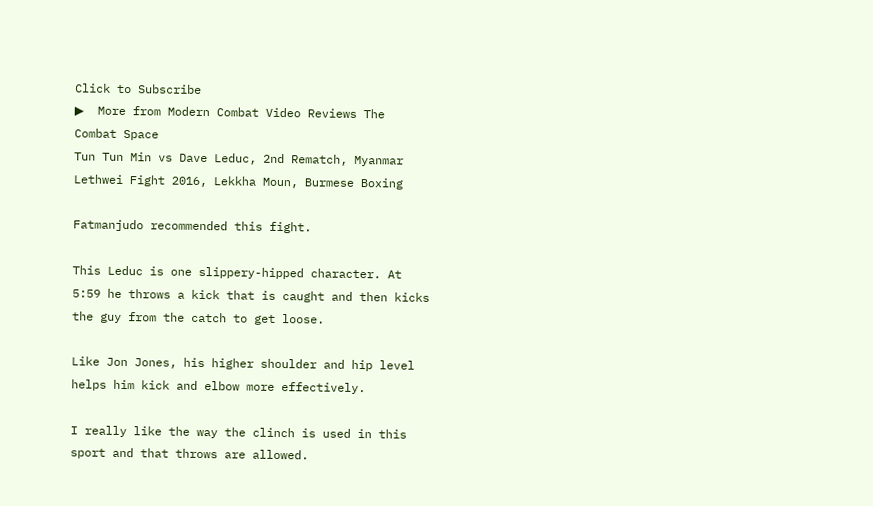Click to Subscribe
▶  More from Modern Combat Video Reviews The Combat Space
Tun Tun Min vs Dave Leduc, 2nd Rematch, Myanmar Lethwei Fight 2016, Lekkha Moun, Burmese Boxing

Fatmanjudo recommended this fight.

This Leduc is one slippery-hipped character. At 5:59 he throws a kick that is caught and then kicks the guy from the catch to get loose.

Like Jon Jones, his higher shoulder and hip level helps him kick and elbow more effectively.

I really like the way the clinch is used in this sport and that throws are allowed.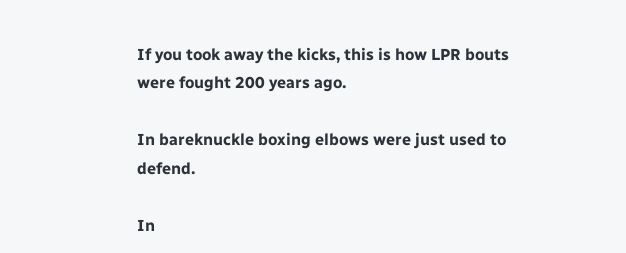If you took away the kicks, this is how LPR bouts were fought 200 years ago.

In bareknuckle boxing elbows were just used to defend.

In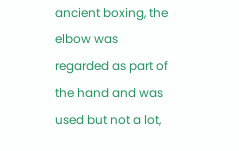ancient boxing, the elbow was regarded as part of the hand and was used but not a lot,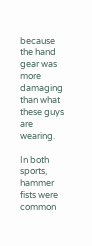because the hand gear was more damaging than what these guys are wearing.

In both sports, hammer fists were common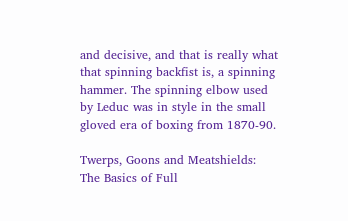and decisive, and that is really what that spinning backfist is, a spinning hammer. The spinning elbow used by Leduc was in style in the small gloved era of boxing from 1870-90.

Twerps, Goons and Meatshields: The Basics of Full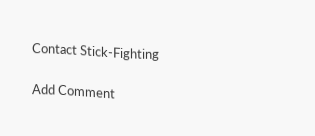Contact Stick-Fighting

Add Comment